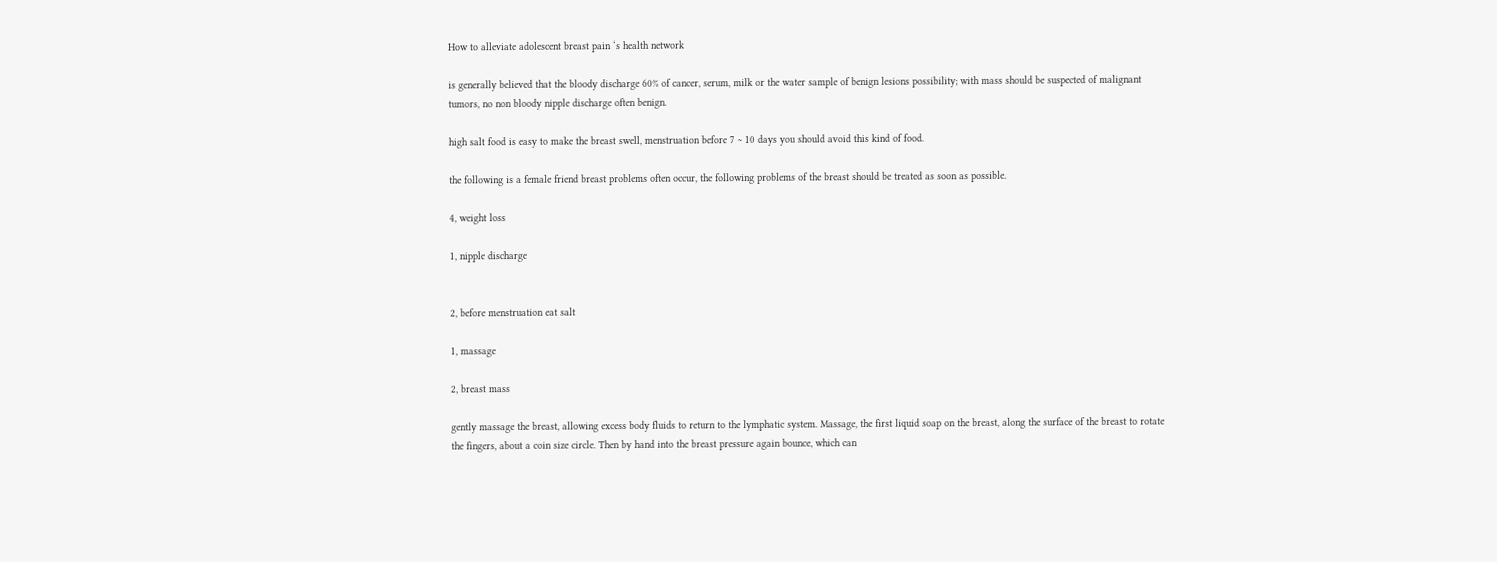How to alleviate adolescent breast pain ‘s health network

is generally believed that the bloody discharge 60% of cancer, serum, milk or the water sample of benign lesions possibility; with mass should be suspected of malignant tumors, no non bloody nipple discharge often benign.

high salt food is easy to make the breast swell, menstruation before 7 ~ 10 days you should avoid this kind of food.

the following is a female friend breast problems often occur, the following problems of the breast should be treated as soon as possible.

4, weight loss

1, nipple discharge


2, before menstruation eat salt

1, massage

2, breast mass

gently massage the breast, allowing excess body fluids to return to the lymphatic system. Massage, the first liquid soap on the breast, along the surface of the breast to rotate the fingers, about a coin size circle. Then by hand into the breast pressure again bounce, which can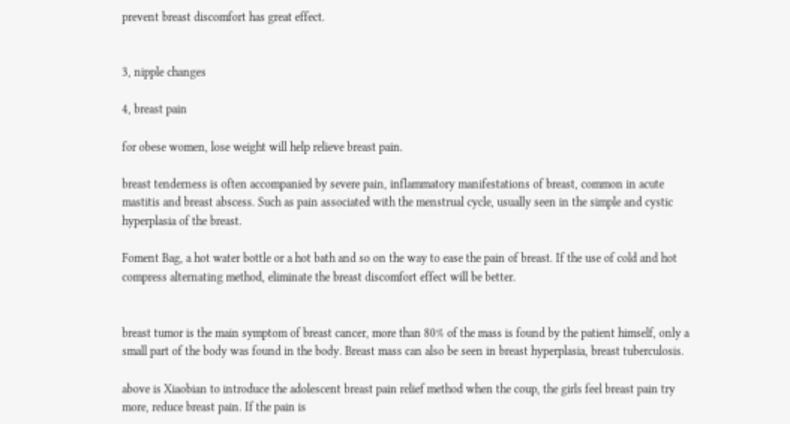prevent breast discomfort has great effect.


3, nipple changes

4, breast pain

for obese women, lose weight will help relieve breast pain.

breast tenderness is often accompanied by severe pain, inflammatory manifestations of breast, common in acute mastitis and breast abscess. Such as pain associated with the menstrual cycle, usually seen in the simple and cystic hyperplasia of the breast.

Foment Bag, a hot water bottle or a hot bath and so on the way to ease the pain of breast. If the use of cold and hot compress alternating method, eliminate the breast discomfort effect will be better.


breast tumor is the main symptom of breast cancer, more than 80% of the mass is found by the patient himself, only a small part of the body was found in the body. Breast mass can also be seen in breast hyperplasia, breast tuberculosis.

above is Xiaobian to introduce the adolescent breast pain relief method when the coup, the girls feel breast pain try more, reduce breast pain. If the pain is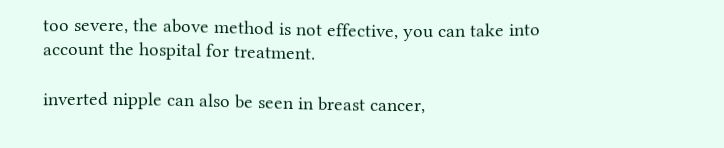too severe, the above method is not effective, you can take into account the hospital for treatment.

inverted nipple can also be seen in breast cancer,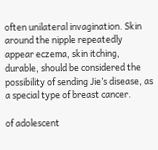often unilateral invagination. Skin around the nipple repeatedly appear eczema, skin itching, durable, should be considered the possibility of sending Jie’s disease, as a special type of breast cancer.

of adolescent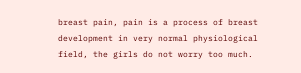breast pain, pain is a process of breast development in very normal physiological field, the girls do not worry too much.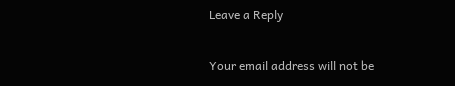Leave a Reply

Your email address will not be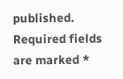published. Required fields are marked *